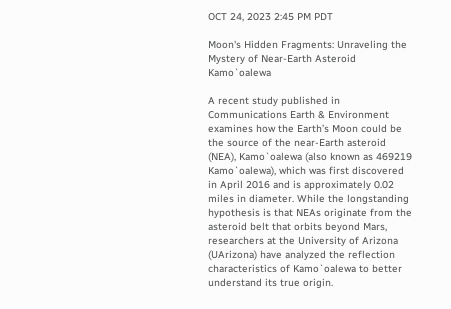OCT 24, 2023 2:45 PM PDT

Moon's Hidden Fragments: Unraveling the Mystery of Near-Earth Asteroid Kamo`oalewa

A recent study published in Communications Earth & Environment examines how the Earth’s Moon could be the source of the near-Earth asteroid (NEA), Kamo`oalewa (also known as 469219 Kamo`oalewa), which was first discovered in April 2016 and is approximately 0.02 miles in diameter. While the longstanding hypothesis is that NEAs originate from the asteroid belt that orbits beyond Mars, researchers at the University of Arizona (UArizona) have analyzed the reflection characteristics of Kamo`oalewa to better understand its true origin.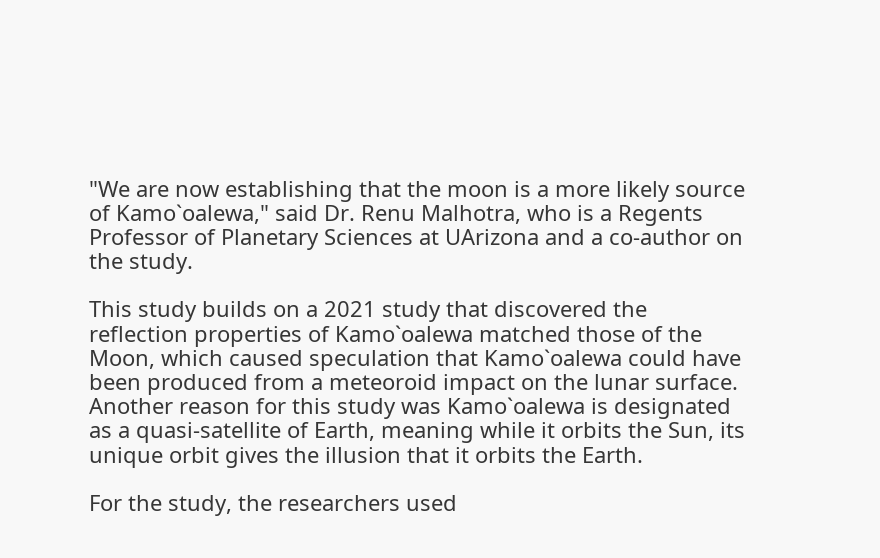"We are now establishing that the moon is a more likely source of Kamo`oalewa," said Dr. Renu Malhotra, who is a Regents Professor of Planetary Sciences at UArizona and a co-author on the study.

This study builds on a 2021 study that discovered the reflection properties of Kamo`oalewa matched those of the Moon, which caused speculation that Kamo`oalewa could have been produced from a meteoroid impact on the lunar surface. Another reason for this study was Kamo`oalewa is designated as a quasi-satellite of Earth, meaning while it orbits the Sun, its unique orbit gives the illusion that it orbits the Earth.

For the study, the researchers used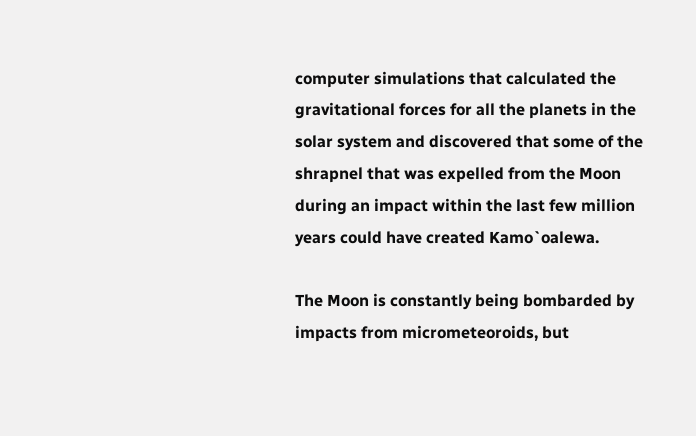computer simulations that calculated the gravitational forces for all the planets in the solar system and discovered that some of the shrapnel that was expelled from the Moon during an impact within the last few million years could have created Kamo`oalewa.

The Moon is constantly being bombarded by impacts from micrometeoroids, but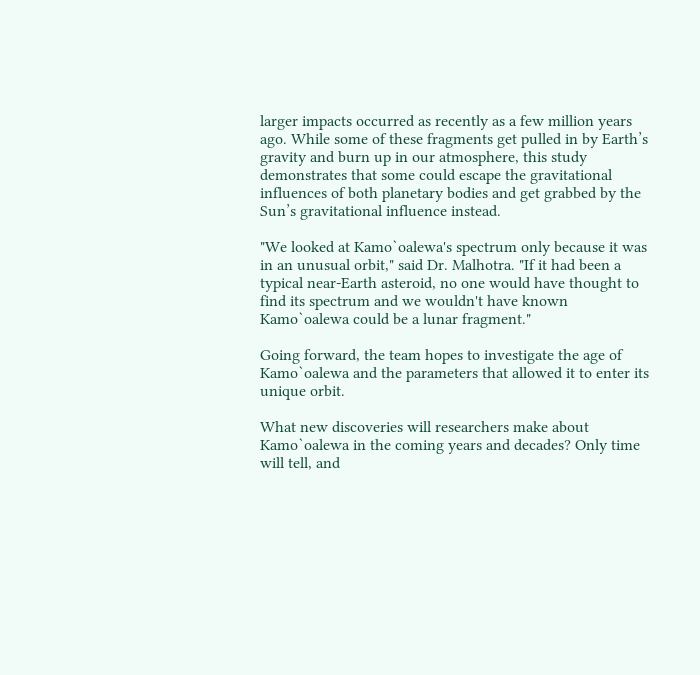larger impacts occurred as recently as a few million years ago. While some of these fragments get pulled in by Earth’s gravity and burn up in our atmosphere, this study demonstrates that some could escape the gravitational influences of both planetary bodies and get grabbed by the Sun’s gravitational influence instead.

"We looked at Kamo`oalewa's spectrum only because it was in an unusual orbit," said Dr. Malhotra. "If it had been a typical near-Earth asteroid, no one would have thought to find its spectrum and we wouldn't have known Kamo`oalewa could be a lunar fragment."

Going forward, the team hopes to investigate the age of Kamo`oalewa and the parameters that allowed it to enter its unique orbit.

What new discoveries will researchers make about Kamo`oalewa in the coming years and decades? Only time will tell, and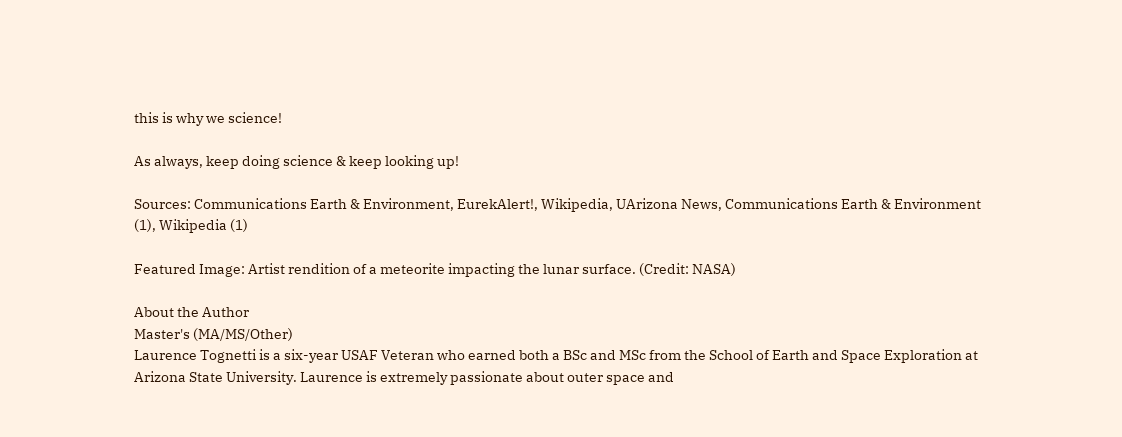this is why we science!

As always, keep doing science & keep looking up!

Sources: Communications Earth & Environment, EurekAlert!, Wikipedia, UArizona News, Communications Earth & Environment (1), Wikipedia (1)

Featured Image: Artist rendition of a meteorite impacting the lunar surface. (Credit: NASA)

About the Author
Master's (MA/MS/Other)
Laurence Tognetti is a six-year USAF Veteran who earned both a BSc and MSc from the School of Earth and Space Exploration at Arizona State University. Laurence is extremely passionate about outer space and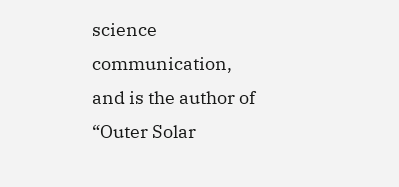science communication, and is the author of “Outer Solar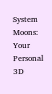System Moons: Your Personal 3D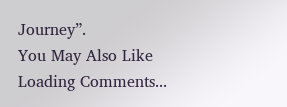Journey”.
You May Also Like
Loading Comments...